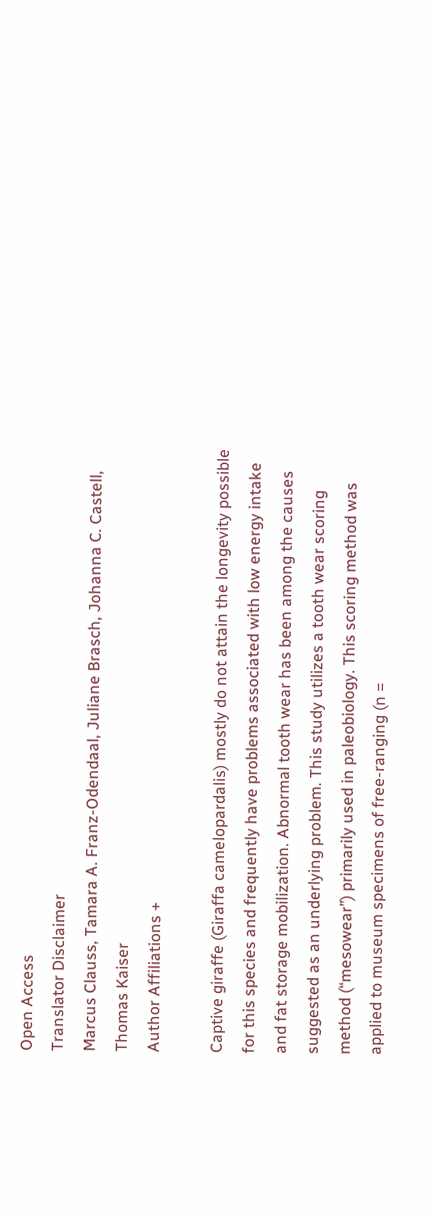Open Access
Translator Disclaimer
Marcus Clauss, Tamara A. Franz-Odendaal, Juliane Brasch, Johanna C. Castell, Thomas Kaiser
Author Affiliations +

Captive giraffe (Giraffa camelopardalis) mostly do not attain the longevity possible for this species and frequently have problems associated with low energy intake and fat storage mobilization. Abnormal tooth wear has been among the causes suggested as an underlying problem. This study utilizes a tooth wear scoring method (“mesowear”) primarily used in paleobiology. This scoring method was applied to museum specimens of free-ranging (n =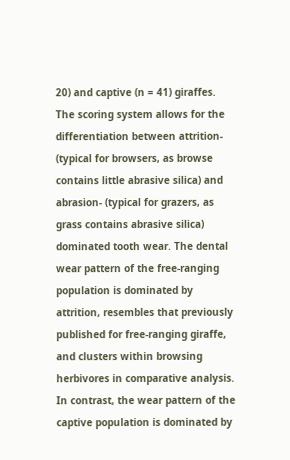20) and captive (n = 41) giraffes. The scoring system allows for the differentiation between attrition- (typical for browsers, as browse contains little abrasive silica) and abrasion- (typical for grazers, as grass contains abrasive silica) dominated tooth wear. The dental wear pattern of the free-ranging population is dominated by attrition, resembles that previously published for free-ranging giraffe, and clusters within browsing herbivores in comparative analysis. In contrast, the wear pattern of the captive population is dominated by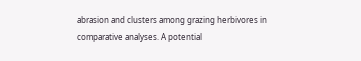abrasion and clusters among grazing herbivores in comparative analyses. A potential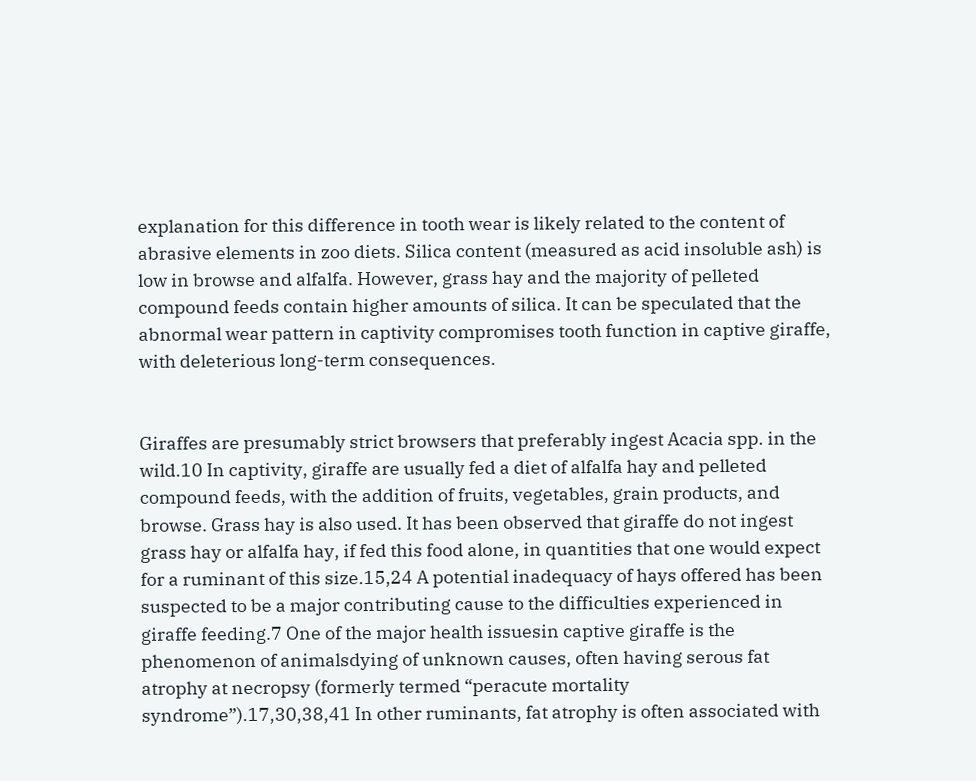explanation for this difference in tooth wear is likely related to the content of abrasive elements in zoo diets. Silica content (measured as acid insoluble ash) is low in browse and alfalfa. However, grass hay and the majority of pelleted compound feeds contain higher amounts of silica. It can be speculated that the abnormal wear pattern in captivity compromises tooth function in captive giraffe, with deleterious long-term consequences.


Giraffes are presumably strict browsers that preferably ingest Acacia spp. in the wild.10 In captivity, giraffe are usually fed a diet of alfalfa hay and pelleted compound feeds, with the addition of fruits, vegetables, grain products, and browse. Grass hay is also used. It has been observed that giraffe do not ingest grass hay or alfalfa hay, if fed this food alone, in quantities that one would expect for a ruminant of this size.15,24 A potential inadequacy of hays offered has been suspected to be a major contributing cause to the difficulties experienced in giraffe feeding.7 One of the major health issuesin captive giraffe is the phenomenon of animalsdying of unknown causes, often having serous fat atrophy at necropsy (formerly termed “peracute mortality syndrome”).17,30,38,41 In other ruminants, fat atrophy is often associated with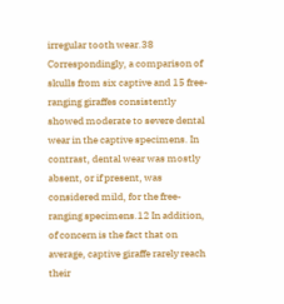irregular tooth wear.38 Correspondingly, a comparison of skulls from six captive and 15 free-ranging giraffes consistently showed moderate to severe dental wear in the captive specimens. In contrast, dental wear was mostly absent, or if present, was considered mild, for the free-ranging specimens.12 In addition, of concern is the fact that on average, captive giraffe rarely reach their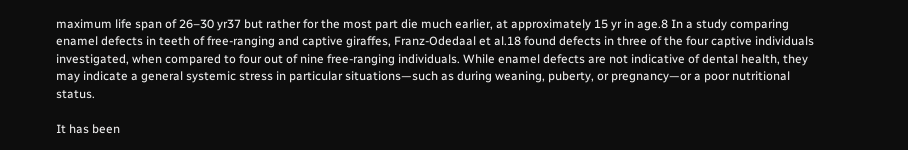maximum life span of 26–30 yr37 but rather for the most part die much earlier, at approximately 15 yr in age.8 In a study comparing enamel defects in teeth of free-ranging and captive giraffes, Franz-Odedaal et al.18 found defects in three of the four captive individuals investigated, when compared to four out of nine free-ranging individuals. While enamel defects are not indicative of dental health, they may indicate a general systemic stress in particular situations—such as during weaning, puberty, or pregnancy—or a poor nutritional status.

It has been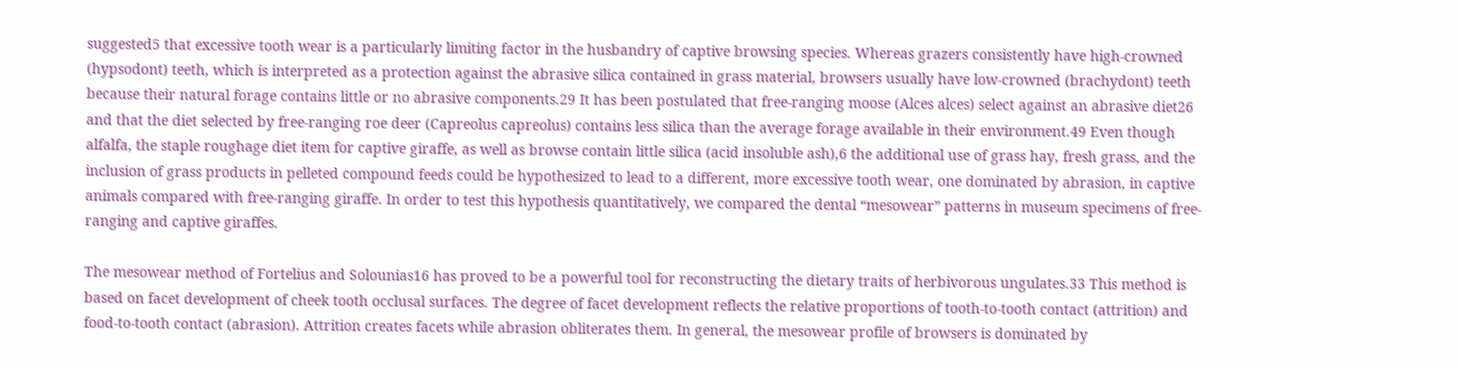suggested5 that excessive tooth wear is a particularly limiting factor in the husbandry of captive browsing species. Whereas grazers consistently have high-crowned (hypsodont) teeth, which is interpreted as a protection against the abrasive silica contained in grass material, browsers usually have low-crowned (brachydont) teeth because their natural forage contains little or no abrasive components.29 It has been postulated that free-ranging moose (Alces alces) select against an abrasive diet26 and that the diet selected by free-ranging roe deer (Capreolus capreolus) contains less silica than the average forage available in their environment.49 Even though alfalfa, the staple roughage diet item for captive giraffe, as well as browse contain little silica (acid insoluble ash),6 the additional use of grass hay, fresh grass, and the inclusion of grass products in pelleted compound feeds could be hypothesized to lead to a different, more excessive tooth wear, one dominated by abrasion, in captive animals compared with free-ranging giraffe. In order to test this hypothesis quantitatively, we compared the dental “mesowear” patterns in museum specimens of free-ranging and captive giraffes.

The mesowear method of Fortelius and Solounias16 has proved to be a powerful tool for reconstructing the dietary traits of herbivorous ungulates.33 This method is based on facet development of cheek tooth occlusal surfaces. The degree of facet development reflects the relative proportions of tooth-to-tooth contact (attrition) and food-to-tooth contact (abrasion). Attrition creates facets while abrasion obliterates them. In general, the mesowear profile of browsers is dominated by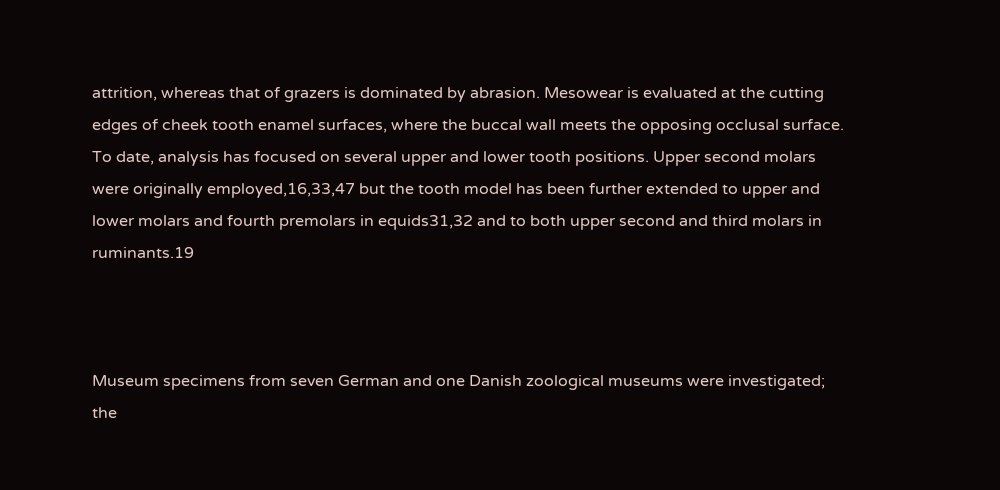attrition, whereas that of grazers is dominated by abrasion. Mesowear is evaluated at the cutting edges of cheek tooth enamel surfaces, where the buccal wall meets the opposing occlusal surface. To date, analysis has focused on several upper and lower tooth positions. Upper second molars were originally employed,16,33,47 but the tooth model has been further extended to upper and lower molars and fourth premolars in equids31,32 and to both upper second and third molars in ruminants.19



Museum specimens from seven German and one Danish zoological museums were investigated; the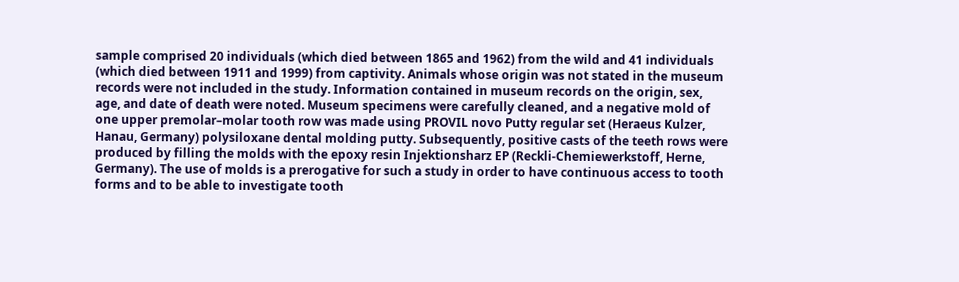sample comprised 20 individuals (which died between 1865 and 1962) from the wild and 41 individuals (which died between 1911 and 1999) from captivity. Animals whose origin was not stated in the museum records were not included in the study. Information contained in museum records on the origin, sex, age, and date of death were noted. Museum specimens were carefully cleaned, and a negative mold of one upper premolar–molar tooth row was made using PROVIL novo Putty regular set (Heraeus Kulzer, Hanau, Germany) polysiloxane dental molding putty. Subsequently, positive casts of the teeth rows were produced by filling the molds with the epoxy resin Injektionsharz EP (Reckli-Chemiewerkstoff, Herne, Germany). The use of molds is a prerogative for such a study in order to have continuous access to tooth forms and to be able to investigate tooth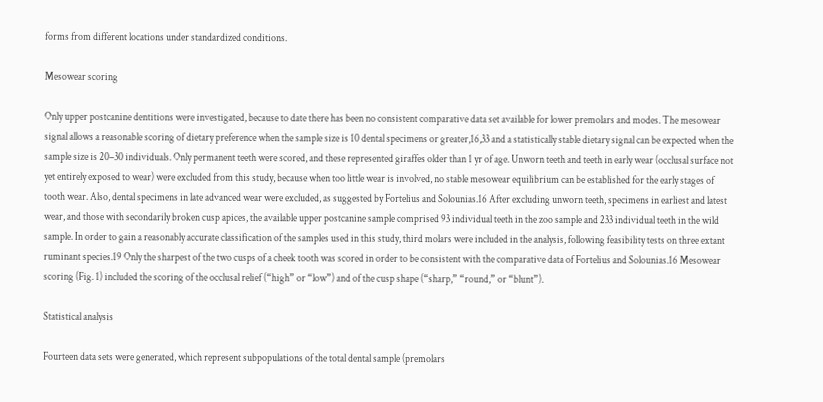forms from different locations under standardized conditions.

Mesowear scoring

Only upper postcanine dentitions were investigated, because to date there has been no consistent comparative data set available for lower premolars and modes. The mesowear signal allows a reasonable scoring of dietary preference when the sample size is 10 dental specimens or greater,16,33 and a statistically stable dietary signal can be expected when the sample size is 20–30 individuals. Only permanent teeth were scored, and these represented giraffes older than 1 yr of age. Unworn teeth and teeth in early wear (occlusal surface not yet entirely exposed to wear) were excluded from this study, because when too little wear is involved, no stable mesowear equilibrium can be established for the early stages of tooth wear. Also, dental specimens in late advanced wear were excluded, as suggested by Fortelius and Solounias.16 After excluding unworn teeth, specimens in earliest and latest wear, and those with secondarily broken cusp apices, the available upper postcanine sample comprised 93 individual teeth in the zoo sample and 233 individual teeth in the wild sample. In order to gain a reasonably accurate classification of the samples used in this study, third molars were included in the analysis, following feasibility tests on three extant ruminant species.19 Only the sharpest of the two cusps of a cheek tooth was scored in order to be consistent with the comparative data of Fortelius and Solounias.16 Mesowear scoring (Fig. 1) included the scoring of the occlusal relief (“high” or “low”) and of the cusp shape (“sharp,” “round,” or “blunt”).

Statistical analysis

Fourteen data sets were generated, which represent subpopulations of the total dental sample (premolars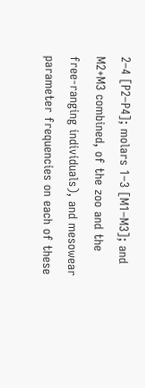2–4 [P2–P4]; molars 1–3 [M1–M3]; and M2+M3 combined, of the zoo and the free-ranging individuals), and mesowear parameter frequencies on each of these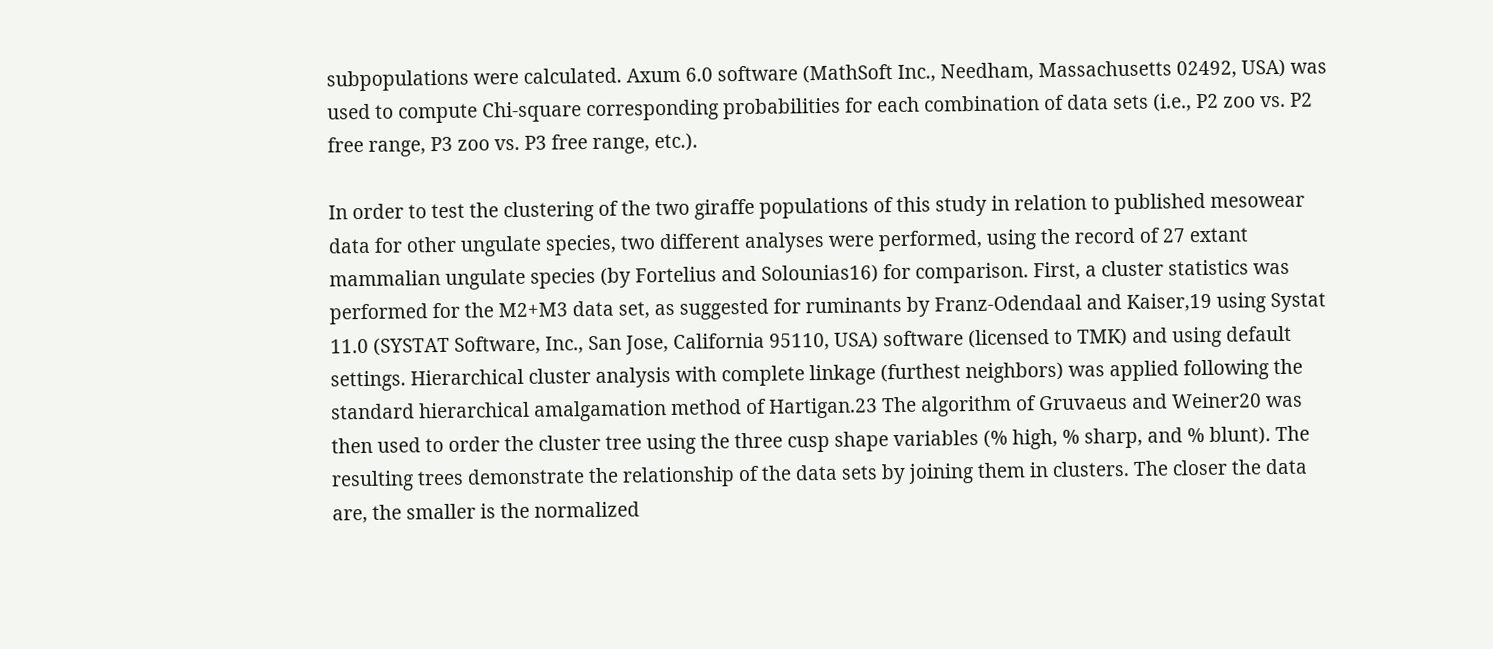subpopulations were calculated. Axum 6.0 software (MathSoft Inc., Needham, Massachusetts 02492, USA) was used to compute Chi-square corresponding probabilities for each combination of data sets (i.e., P2 zoo vs. P2 free range, P3 zoo vs. P3 free range, etc.).

In order to test the clustering of the two giraffe populations of this study in relation to published mesowear data for other ungulate species, two different analyses were performed, using the record of 27 extant mammalian ungulate species (by Fortelius and Solounias16) for comparison. First, a cluster statistics was performed for the M2+M3 data set, as suggested for ruminants by Franz-Odendaal and Kaiser,19 using Systat 11.0 (SYSTAT Software, Inc., San Jose, California 95110, USA) software (licensed to TMK) and using default settings. Hierarchical cluster analysis with complete linkage (furthest neighbors) was applied following the standard hierarchical amalgamation method of Hartigan.23 The algorithm of Gruvaeus and Weiner20 was then used to order the cluster tree using the three cusp shape variables (% high, % sharp, and % blunt). The resulting trees demonstrate the relationship of the data sets by joining them in clusters. The closer the data are, the smaller is the normalized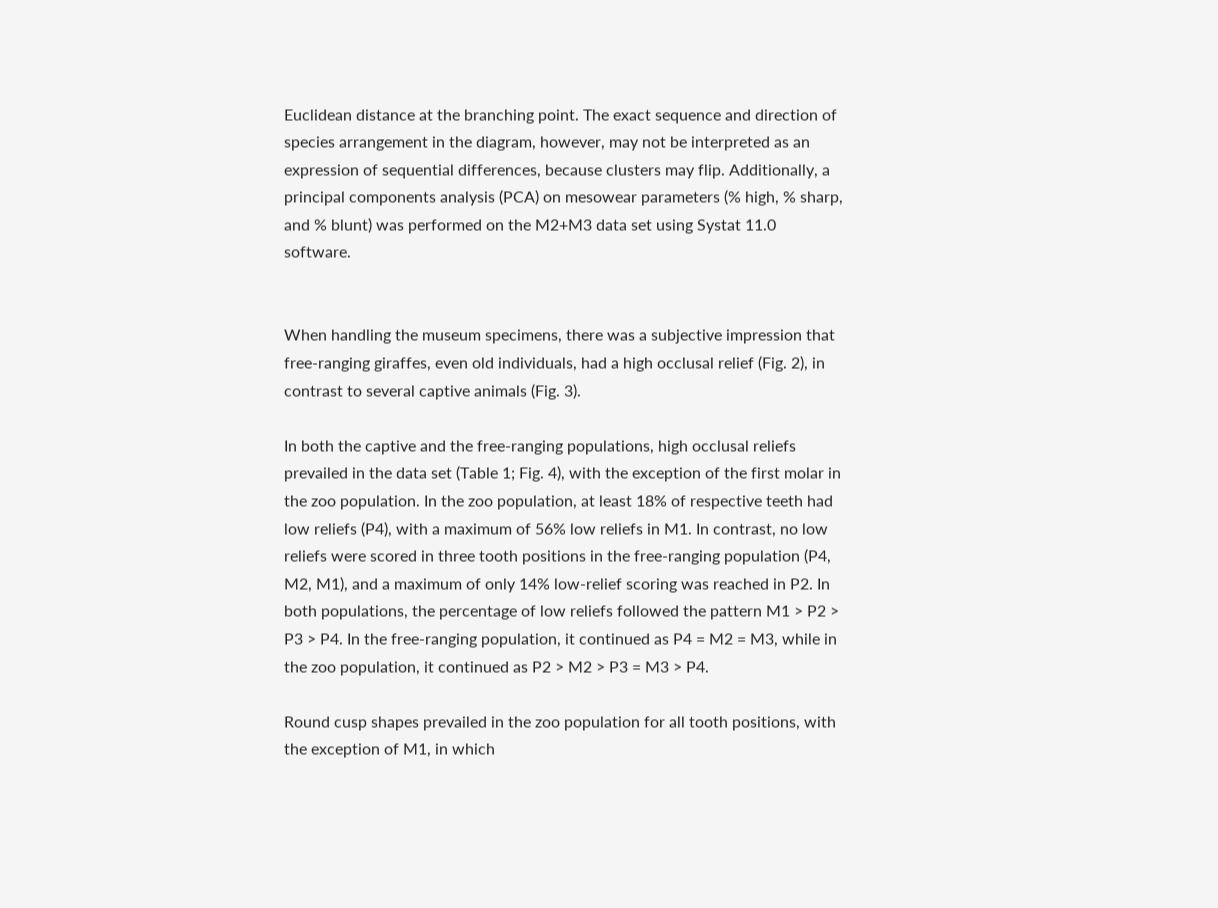Euclidean distance at the branching point. The exact sequence and direction of species arrangement in the diagram, however, may not be interpreted as an expression of sequential differences, because clusters may flip. Additionally, a principal components analysis (PCA) on mesowear parameters (% high, % sharp, and % blunt) was performed on the M2+M3 data set using Systat 11.0 software.


When handling the museum specimens, there was a subjective impression that free-ranging giraffes, even old individuals, had a high occlusal relief (Fig. 2), in contrast to several captive animals (Fig. 3).

In both the captive and the free-ranging populations, high occlusal reliefs prevailed in the data set (Table 1; Fig. 4), with the exception of the first molar in the zoo population. In the zoo population, at least 18% of respective teeth had low reliefs (P4), with a maximum of 56% low reliefs in M1. In contrast, no low reliefs were scored in three tooth positions in the free-ranging population (P4, M2, M1), and a maximum of only 14% low-relief scoring was reached in P2. In both populations, the percentage of low reliefs followed the pattern M1 > P2 > P3 > P4. In the free-ranging population, it continued as P4 = M2 = M3, while in the zoo population, it continued as P2 > M2 > P3 = M3 > P4.

Round cusp shapes prevailed in the zoo population for all tooth positions, with the exception of M1, in which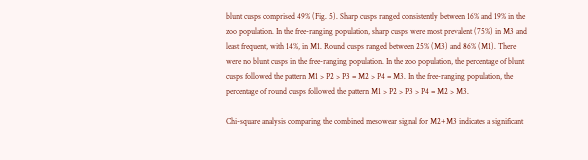blunt cusps comprised 49% (Fig. 5). Sharp cusps ranged consistently between 16% and 19% in the zoo population. In the free-ranging population, sharp cusps were most prevalent (75%) in M3 and least frequent, with 14%, in M1. Round cusps ranged between 25% (M3) and 86% (M1). There were no blunt cusps in the free-ranging population. In the zoo population, the percentage of blunt cusps followed the pattern M1 > P2 > P3 = M2 > P4 = M3. In the free-ranging population, the percentage of round cusps followed the pattern M1 > P2 > P3 > P4 = M2 > M3.

Chi-square analysis comparing the combined mesowear signal for M2+M3 indicates a significant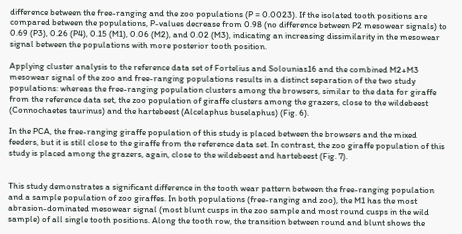difference between the free-ranging and the zoo populations (P = 0.0023). If the isolated tooth positions are compared between the populations, P-values decrease from 0.98 (no difference between P2 mesowear signals) to 0.69 (P3), 0.26 (P4), 0.15 (M1), 0.06 (M2), and 0.02 (M3), indicating an increasing dissimilarity in the mesowear signal between the populations with more posterior tooth position.

Applying cluster analysis to the reference data set of Fortelius and Solounias16 and the combined M2+M3 mesowear signal of the zoo and free-ranging populations results in a distinct separation of the two study populations: whereas the free-ranging population clusters among the browsers, similar to the data for giraffe from the reference data set, the zoo population of giraffe clusters among the grazers, close to the wildebeest (Connochaetes taurinus) and the hartebeest (Alcelaphus buselaphus) (Fig. 6).

In the PCA, the free-ranging giraffe population of this study is placed between the browsers and the mixed feeders, but it is still close to the giraffe from the reference data set. In contrast, the zoo giraffe population of this study is placed among the grazers, again, close to the wildebeest and hartebeest (Fig. 7).


This study demonstrates a significant difference in the tooth wear pattern between the free-ranging population and a sample population of zoo giraffes. In both populations (free-ranging and zoo), the M1 has the most abrasion-dominated mesowear signal (most blunt cusps in the zoo sample and most round cusps in the wild sample) of all single tooth positions. Along the tooth row, the transition between round and blunt shows the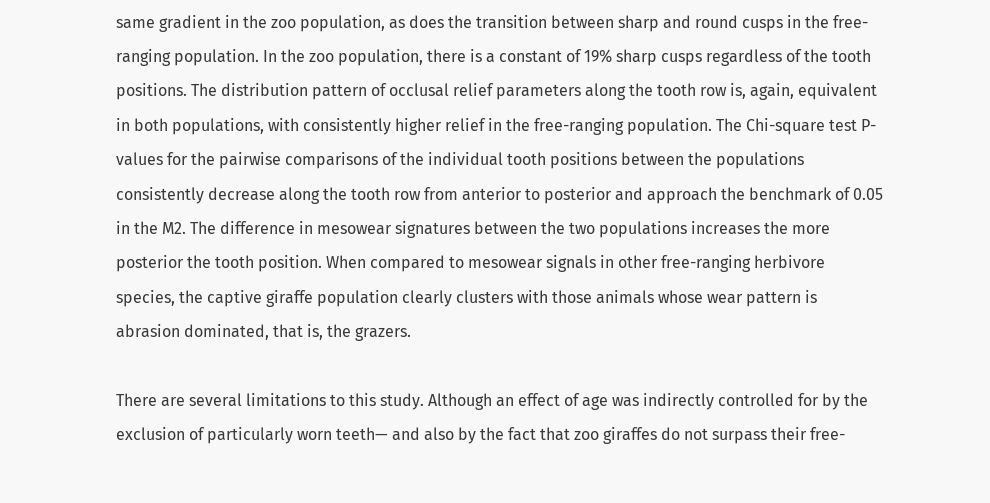same gradient in the zoo population, as does the transition between sharp and round cusps in the free-ranging population. In the zoo population, there is a constant of 19% sharp cusps regardless of the tooth positions. The distribution pattern of occlusal relief parameters along the tooth row is, again, equivalent in both populations, with consistently higher relief in the free-ranging population. The Chi-square test P-values for the pairwise comparisons of the individual tooth positions between the populations consistently decrease along the tooth row from anterior to posterior and approach the benchmark of 0.05 in the M2. The difference in mesowear signatures between the two populations increases the more posterior the tooth position. When compared to mesowear signals in other free-ranging herbivore species, the captive giraffe population clearly clusters with those animals whose wear pattern is abrasion dominated, that is, the grazers.

There are several limitations to this study. Although an effect of age was indirectly controlled for by the exclusion of particularly worn teeth— and also by the fact that zoo giraffes do not surpass their free-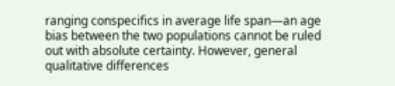ranging conspecifics in average life span—an age bias between the two populations cannot be ruled out with absolute certainty. However, general qualitative differences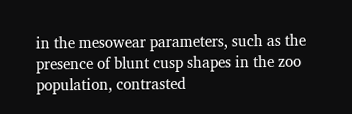in the mesowear parameters, such as the presence of blunt cusp shapes in the zoo population, contrasted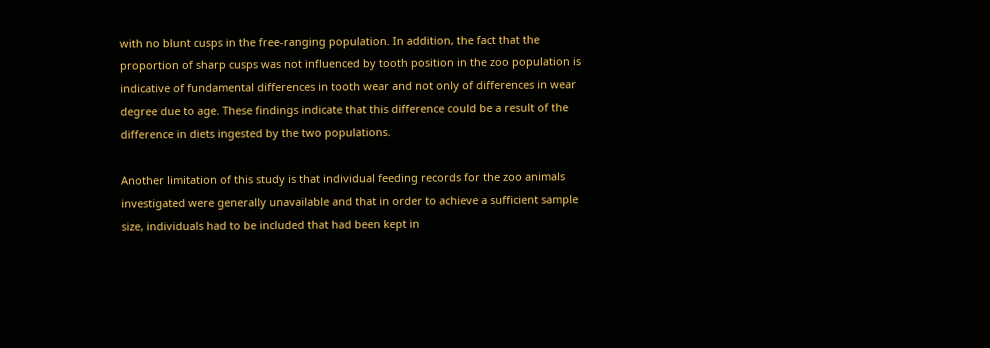with no blunt cusps in the free-ranging population. In addition, the fact that the proportion of sharp cusps was not influenced by tooth position in the zoo population is indicative of fundamental differences in tooth wear and not only of differences in wear degree due to age. These findings indicate that this difference could be a result of the difference in diets ingested by the two populations.

Another limitation of this study is that individual feeding records for the zoo animals investigated were generally unavailable and that in order to achieve a sufficient sample size, individuals had to be included that had been kept in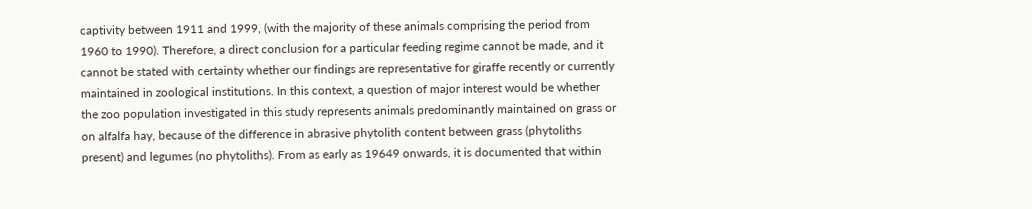captivity between 1911 and 1999, (with the majority of these animals comprising the period from 1960 to 1990). Therefore, a direct conclusion for a particular feeding regime cannot be made, and it cannot be stated with certainty whether our findings are representative for giraffe recently or currently maintained in zoological institutions. In this context, a question of major interest would be whether the zoo population investigated in this study represents animals predominantly maintained on grass or on alfalfa hay, because of the difference in abrasive phytolith content between grass (phytoliths present) and legumes (no phytoliths). From as early as 19649 onwards, it is documented that within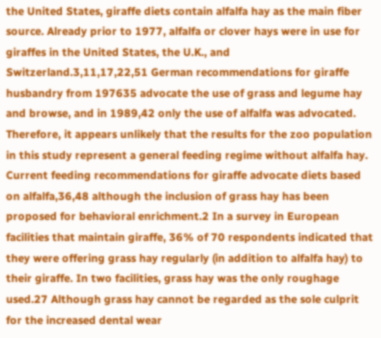the United States, giraffe diets contain alfalfa hay as the main fiber source. Already prior to 1977, alfalfa or clover hays were in use for giraffes in the United States, the U.K., and Switzerland.3,11,17,22,51 German recommendations for giraffe husbandry from 197635 advocate the use of grass and legume hay and browse, and in 1989,42 only the use of alfalfa was advocated. Therefore, it appears unlikely that the results for the zoo population in this study represent a general feeding regime without alfalfa hay. Current feeding recommendations for giraffe advocate diets based on alfalfa,36,48 although the inclusion of grass hay has been proposed for behavioral enrichment.2 In a survey in European facilities that maintain giraffe, 36% of 70 respondents indicated that they were offering grass hay regularly (in addition to alfalfa hay) to their giraffe. In two facilities, grass hay was the only roughage used.27 Although grass hay cannot be regarded as the sole culprit for the increased dental wear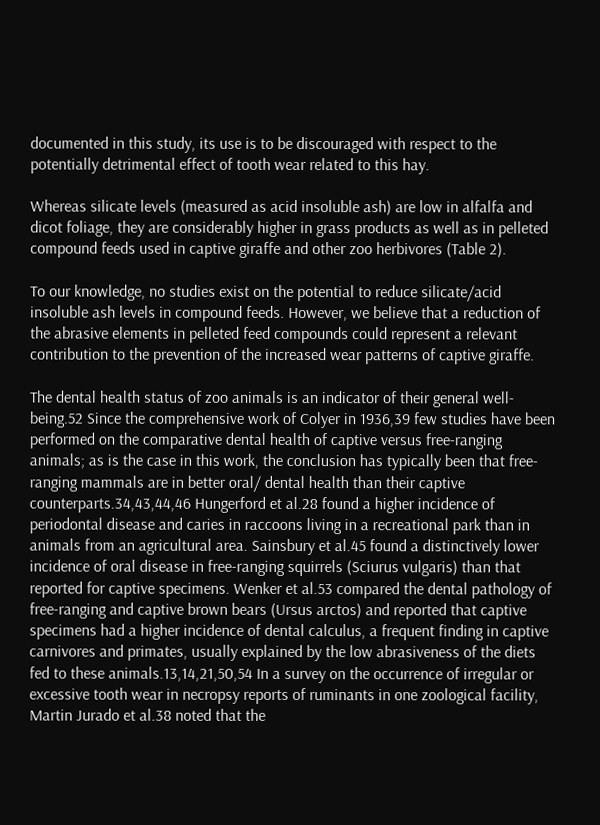documented in this study, its use is to be discouraged with respect to the potentially detrimental effect of tooth wear related to this hay.

Whereas silicate levels (measured as acid insoluble ash) are low in alfalfa and dicot foliage, they are considerably higher in grass products as well as in pelleted compound feeds used in captive giraffe and other zoo herbivores (Table 2).

To our knowledge, no studies exist on the potential to reduce silicate/acid insoluble ash levels in compound feeds. However, we believe that a reduction of the abrasive elements in pelleted feed compounds could represent a relevant contribution to the prevention of the increased wear patterns of captive giraffe.

The dental health status of zoo animals is an indicator of their general well-being.52 Since the comprehensive work of Colyer in 1936,39 few studies have been performed on the comparative dental health of captive versus free-ranging animals; as is the case in this work, the conclusion has typically been that free-ranging mammals are in better oral/ dental health than their captive counterparts.34,43,44,46 Hungerford et al.28 found a higher incidence of periodontal disease and caries in raccoons living in a recreational park than in animals from an agricultural area. Sainsbury et al.45 found a distinctively lower incidence of oral disease in free-ranging squirrels (Sciurus vulgaris) than that reported for captive specimens. Wenker et al.53 compared the dental pathology of free-ranging and captive brown bears (Ursus arctos) and reported that captive specimens had a higher incidence of dental calculus, a frequent finding in captive carnivores and primates, usually explained by the low abrasiveness of the diets fed to these animals.13,14,21,50,54 In a survey on the occurrence of irregular or excessive tooth wear in necropsy reports of ruminants in one zoological facility, Martin Jurado et al.38 noted that the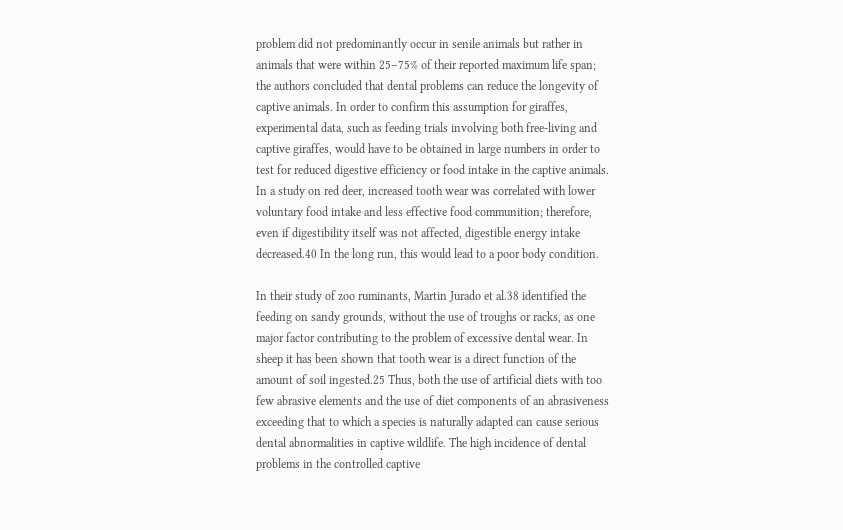problem did not predominantly occur in senile animals but rather in animals that were within 25–75% of their reported maximum life span; the authors concluded that dental problems can reduce the longevity of captive animals. In order to confirm this assumption for giraffes, experimental data, such as feeding trials involving both free-living and captive giraffes, would have to be obtained in large numbers in order to test for reduced digestive efficiency or food intake in the captive animals. In a study on red deer, increased tooth wear was correlated with lower voluntary food intake and less effective food communition; therefore, even if digestibility itself was not affected, digestible energy intake decreased.40 In the long run, this would lead to a poor body condition.

In their study of zoo ruminants, Martin Jurado et al.38 identified the feeding on sandy grounds, without the use of troughs or racks, as one major factor contributing to the problem of excessive dental wear. In sheep it has been shown that tooth wear is a direct function of the amount of soil ingested.25 Thus, both the use of artificial diets with too few abrasive elements and the use of diet components of an abrasiveness exceeding that to which a species is naturally adapted can cause serious dental abnormalities in captive wildlife. The high incidence of dental problems in the controlled captive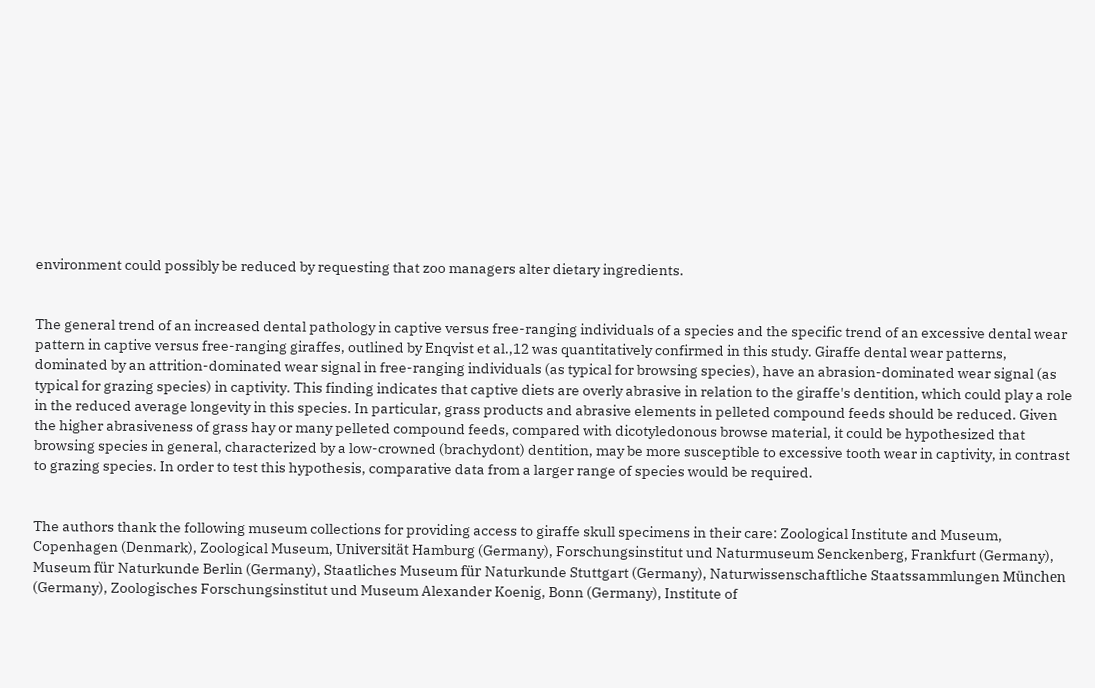environment could possibly be reduced by requesting that zoo managers alter dietary ingredients.


The general trend of an increased dental pathology in captive versus free-ranging individuals of a species and the specific trend of an excessive dental wear pattern in captive versus free-ranging giraffes, outlined by Enqvist et al.,12 was quantitatively confirmed in this study. Giraffe dental wear patterns, dominated by an attrition-dominated wear signal in free-ranging individuals (as typical for browsing species), have an abrasion-dominated wear signal (as typical for grazing species) in captivity. This finding indicates that captive diets are overly abrasive in relation to the giraffe's dentition, which could play a role in the reduced average longevity in this species. In particular, grass products and abrasive elements in pelleted compound feeds should be reduced. Given the higher abrasiveness of grass hay or many pelleted compound feeds, compared with dicotyledonous browse material, it could be hypothesized that browsing species in general, characterized by a low-crowned (brachydont) dentition, may be more susceptible to excessive tooth wear in captivity, in contrast to grazing species. In order to test this hypothesis, comparative data from a larger range of species would be required.


The authors thank the following museum collections for providing access to giraffe skull specimens in their care: Zoological Institute and Museum, Copenhagen (Denmark), Zoological Museum, Universität Hamburg (Germany), Forschungsinstitut und Naturmuseum Senckenberg, Frankfurt (Germany), Museum für Naturkunde Berlin (Germany), Staatliches Museum für Naturkunde Stuttgart (Germany), Naturwissenschaftliche Staatssammlungen München (Germany), Zoologisches Forschungsinstitut und Museum Alexander Koenig, Bonn (Germany), Institute of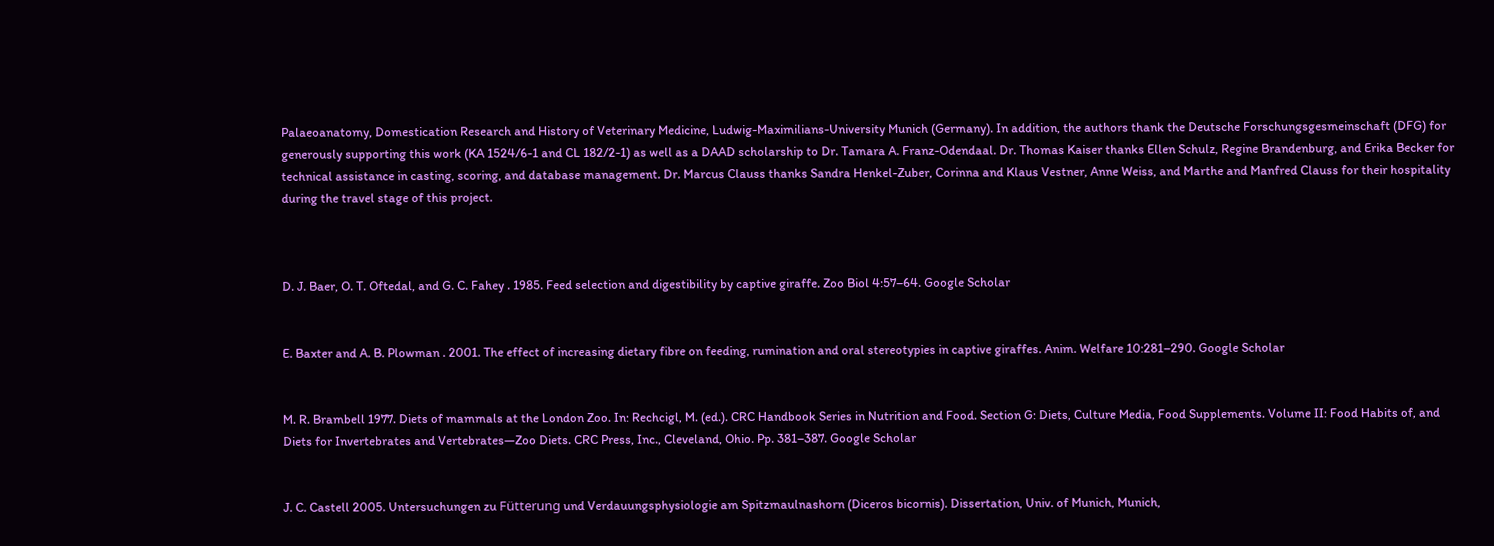Palaeoanatomy, Domestication Research and History of Veterinary Medicine, Ludwig-Maximilians-University Munich (Germany). In addition, the authors thank the Deutsche Forschungsgesmeinschaft (DFG) for generously supporting this work (KA 1524/6-1 and CL 182/2-1) as well as a DAAD scholarship to Dr. Tamara A. Franz-Odendaal. Dr. Thomas Kaiser thanks Ellen Schulz, Regine Brandenburg, and Erika Becker for technical assistance in casting, scoring, and database management. Dr. Marcus Clauss thanks Sandra Henkel-Zuber, Corinna and Klaus Vestner, Anne Weiss, and Marthe and Manfred Clauss for their hospitality during the travel stage of this project.



D. J. Baer, O. T. Oftedal, and G. C. Fahey . 1985. Feed selection and digestibility by captive giraffe. Zoo Biol 4:57–64. Google Scholar


E. Baxter and A. B. Plowman . 2001. The effect of increasing dietary fibre on feeding, rumination and oral stereotypies in captive giraffes. Anim. Welfare 10:281–290. Google Scholar


M. R. Brambell 1977. Diets of mammals at the London Zoo. In: Rechcigl, M. (ed.). CRC Handbook Series in Nutrition and Food. Section G: Diets, Culture Media, Food Supplements. Volume II: Food Habits of, and Diets for Invertebrates and Vertebrates—Zoo Diets. CRC Press, Inc., Cleveland, Ohio. Pp. 381–387. Google Scholar


J. C. Castell 2005. Untersuchungen zu Fütterung und Verdauungsphysiologie am Spitzmaulnashorn (Diceros bicornis). Dissertation, Univ. of Munich, Munich,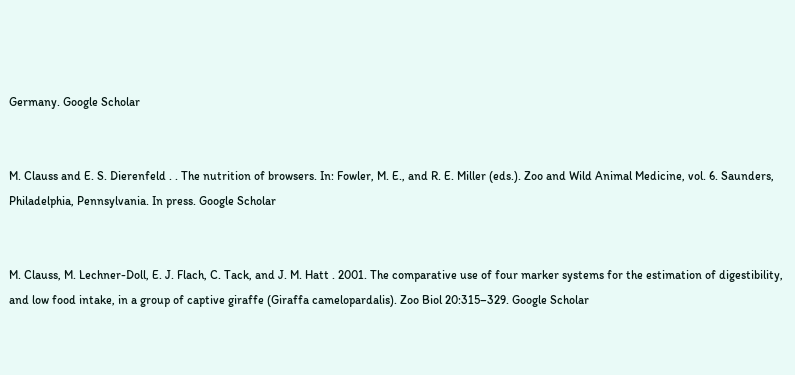Germany. Google Scholar


M. Clauss and E. S. Dierenfeld . . The nutrition of browsers. In: Fowler, M. E., and R. E. Miller (eds.). Zoo and Wild Animal Medicine, vol. 6. Saunders, Philadelphia, Pennsylvania. In press. Google Scholar


M. Clauss, M. Lechner-Doll, E. J. Flach, C. Tack, and J. M. Hatt . 2001. The comparative use of four marker systems for the estimation of digestibility, and low food intake, in a group of captive giraffe (Giraffa camelopardalis). Zoo Biol 20:315–329. Google Scholar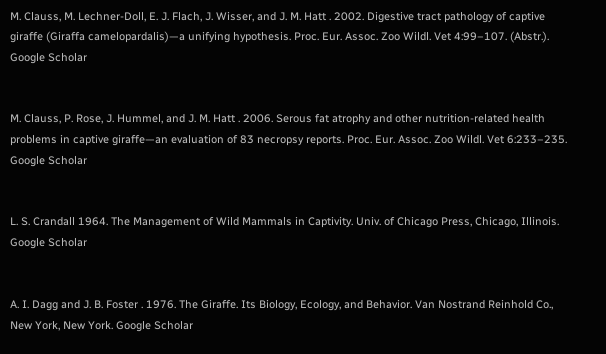M. Clauss, M. Lechner-Doll, E. J. Flach, J. Wisser, and J. M. Hatt . 2002. Digestive tract pathology of captive giraffe (Giraffa camelopardalis)—a unifying hypothesis. Proc. Eur. Assoc. Zoo Wildl. Vet 4:99–107. (Abstr.). Google Scholar


M. Clauss, P. Rose, J. Hummel, and J. M. Hatt . 2006. Serous fat atrophy and other nutrition-related health problems in captive giraffe—an evaluation of 83 necropsy reports. Proc. Eur. Assoc. Zoo Wildl. Vet 6:233–235. Google Scholar


L. S. Crandall 1964. The Management of Wild Mammals in Captivity. Univ. of Chicago Press, Chicago, Illinois. Google Scholar


A. I. Dagg and J. B. Foster . 1976. The Giraffe. Its Biology, Ecology, and Behavior. Van Nostrand Reinhold Co., New York, New York. Google Scholar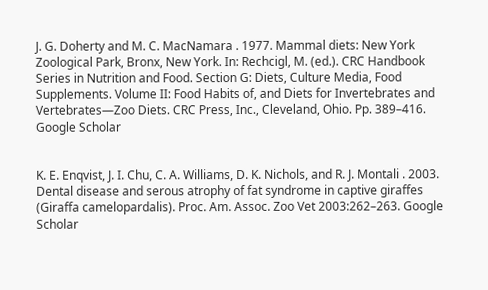J. G. Doherty and M. C. MacNamara . 1977. Mammal diets: New York Zoological Park, Bronx, New York. In: Rechcigl, M. (ed.). CRC Handbook Series in Nutrition and Food. Section G: Diets, Culture Media, Food Supplements. Volume II: Food Habits of, and Diets for Invertebrates and Vertebrates—Zoo Diets. CRC Press, Inc., Cleveland, Ohio. Pp. 389–416. Google Scholar


K. E. Enqvist, J. I. Chu, C. A. Williams, D. K. Nichols, and R. J. Montali . 2003. Dental disease and serous atrophy of fat syndrome in captive giraffes (Giraffa camelopardalis). Proc. Am. Assoc. Zoo Vet 2003:262–263. Google Scholar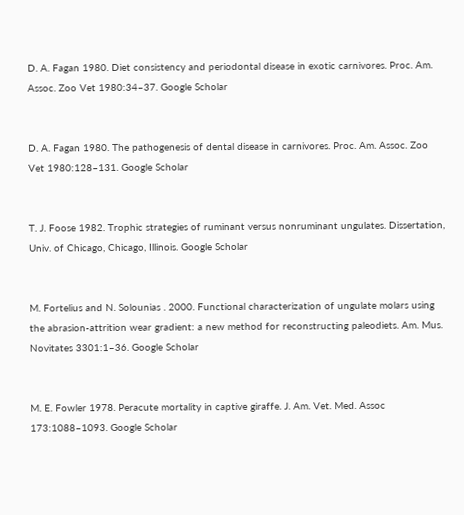D. A. Fagan 1980. Diet consistency and periodontal disease in exotic carnivores. Proc. Am. Assoc. Zoo Vet 1980:34–37. Google Scholar


D. A. Fagan 1980. The pathogenesis of dental disease in carnivores. Proc. Am. Assoc. Zoo Vet 1980:128–131. Google Scholar


T. J. Foose 1982. Trophic strategies of ruminant versus nonruminant ungulates. Dissertation, Univ. of Chicago, Chicago, Illinois. Google Scholar


M. Fortelius and N. Solounias . 2000. Functional characterization of ungulate molars using the abrasion-attrition wear gradient: a new method for reconstructing paleodiets. Am. Mus. Novitates 3301:1–36. Google Scholar


M. E. Fowler 1978. Peracute mortality in captive giraffe. J. Am. Vet. Med. Assoc 173:1088–1093. Google Scholar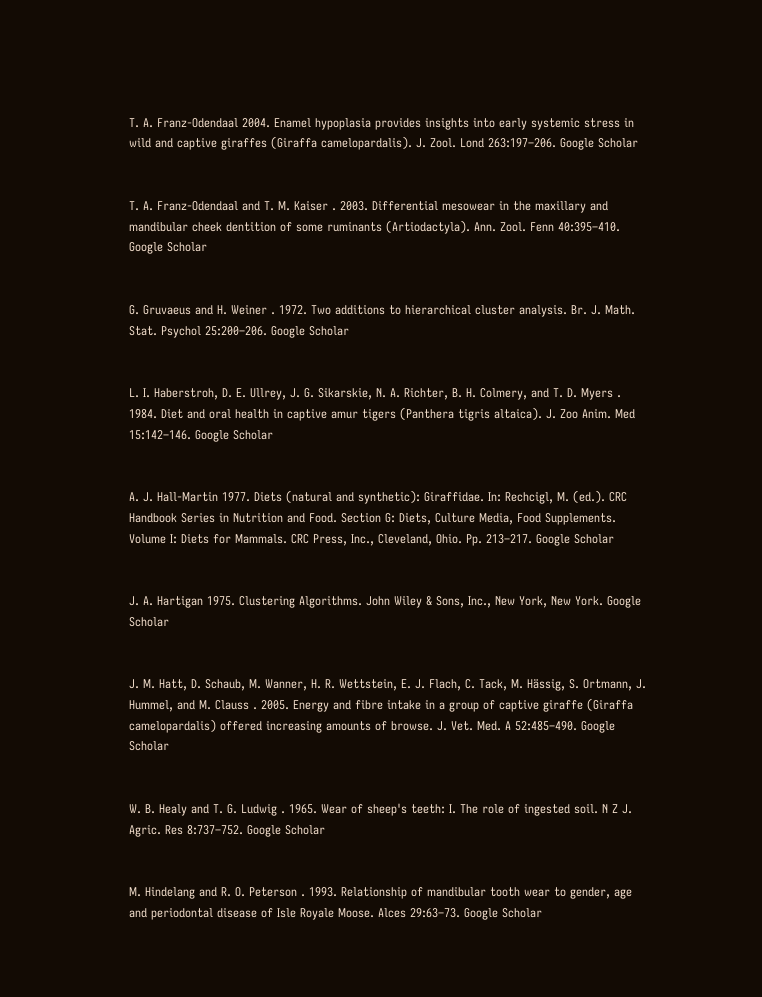T. A. Franz-Odendaal 2004. Enamel hypoplasia provides insights into early systemic stress in wild and captive giraffes (Giraffa camelopardalis). J. Zool. Lond 263:197–206. Google Scholar


T. A. Franz-Odendaal and T. M. Kaiser . 2003. Differential mesowear in the maxillary and mandibular cheek dentition of some ruminants (Artiodactyla). Ann. Zool. Fenn 40:395–410. Google Scholar


G. Gruvaeus and H. Weiner . 1972. Two additions to hierarchical cluster analysis. Br. J. Math. Stat. Psychol 25:200–206. Google Scholar


L. I. Haberstroh, D. E. Ullrey, J. G. Sikarskie, N. A. Richter, B. H. Colmery, and T. D. Myers . 1984. Diet and oral health in captive amur tigers (Panthera tigris altaica). J. Zoo Anim. Med 15:142–146. Google Scholar


A. J. Hall-Martin 1977. Diets (natural and synthetic): Giraffidae. In: Rechcigl, M. (ed.). CRC Handbook Series in Nutrition and Food. Section G: Diets, Culture Media, Food Supplements. Volume I: Diets for Mammals. CRC Press, Inc., Cleveland, Ohio. Pp. 213–217. Google Scholar


J. A. Hartigan 1975. Clustering Algorithms. John Wiley & Sons, Inc., New York, New York. Google Scholar


J. M. Hatt, D. Schaub, M. Wanner, H. R. Wettstein, E. J. Flach, C. Tack, M. Hässig, S. Ortmann, J. Hummel, and M. Clauss . 2005. Energy and fibre intake in a group of captive giraffe (Giraffa camelopardalis) offered increasing amounts of browse. J. Vet. Med. A 52:485–490. Google Scholar


W. B. Healy and T. G. Ludwig . 1965. Wear of sheep's teeth: I. The role of ingested soil. N Z J. Agric. Res 8:737–752. Google Scholar


M. Hindelang and R. O. Peterson . 1993. Relationship of mandibular tooth wear to gender, age and periodontal disease of Isle Royale Moose. Alces 29:63–73. Google Scholar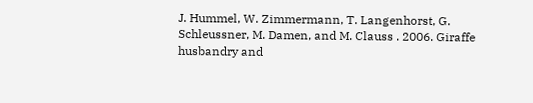J. Hummel, W. Zimmermann, T. Langenhorst, G. Schleussner, M. Damen, and M. Clauss . 2006. Giraffe husbandry and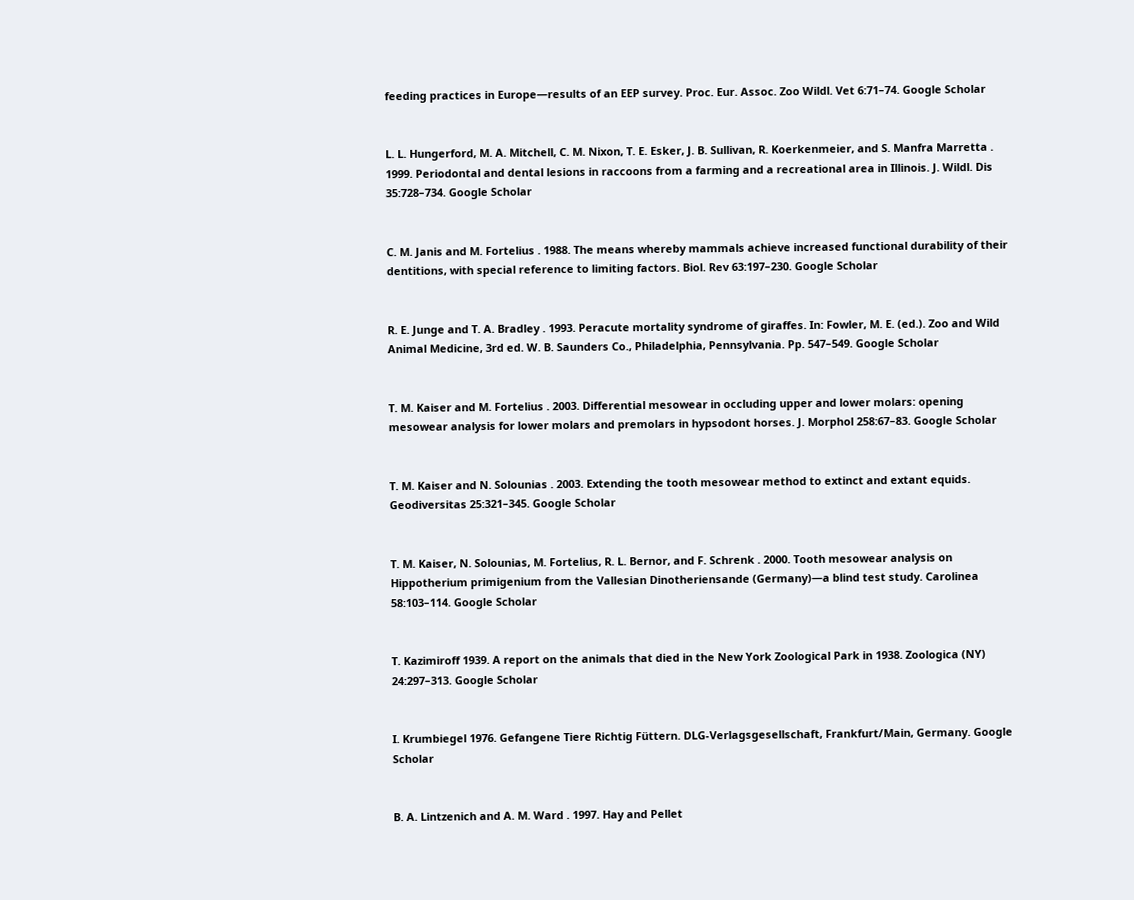feeding practices in Europe—results of an EEP survey. Proc. Eur. Assoc. Zoo Wildl. Vet 6:71–74. Google Scholar


L. L. Hungerford, M. A. Mitchell, C. M. Nixon, T. E. Esker, J. B. Sullivan, R. Koerkenmeier, and S. Manfra Marretta . 1999. Periodontal and dental lesions in raccoons from a farming and a recreational area in Illinois. J. Wildl. Dis 35:728–734. Google Scholar


C. M. Janis and M. Fortelius . 1988. The means whereby mammals achieve increased functional durability of their dentitions, with special reference to limiting factors. Biol. Rev 63:197–230. Google Scholar


R. E. Junge and T. A. Bradley . 1993. Peracute mortality syndrome of giraffes. In: Fowler, M. E. (ed.). Zoo and Wild Animal Medicine, 3rd ed. W. B. Saunders Co., Philadelphia, Pennsylvania. Pp. 547–549. Google Scholar


T. M. Kaiser and M. Fortelius . 2003. Differential mesowear in occluding upper and lower molars: opening mesowear analysis for lower molars and premolars in hypsodont horses. J. Morphol 258:67–83. Google Scholar


T. M. Kaiser and N. Solounias . 2003. Extending the tooth mesowear method to extinct and extant equids. Geodiversitas 25:321–345. Google Scholar


T. M. Kaiser, N. Solounias, M. Fortelius, R. L. Bernor, and F. Schrenk . 2000. Tooth mesowear analysis on Hippotherium primigenium from the Vallesian Dinotheriensande (Germany)—a blind test study. Carolinea 58:103–114. Google Scholar


T. Kazimiroff 1939. A report on the animals that died in the New York Zoological Park in 1938. Zoologica (NY) 24:297–313. Google Scholar


I. Krumbiegel 1976. Gefangene Tiere Richtig Füttern. DLG-Verlagsgesellschaft, Frankfurt/Main, Germany. Google Scholar


B. A. Lintzenich and A. M. Ward . 1997. Hay and Pellet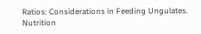Ratios: Considerations in Feeding Ungulates. Nutrition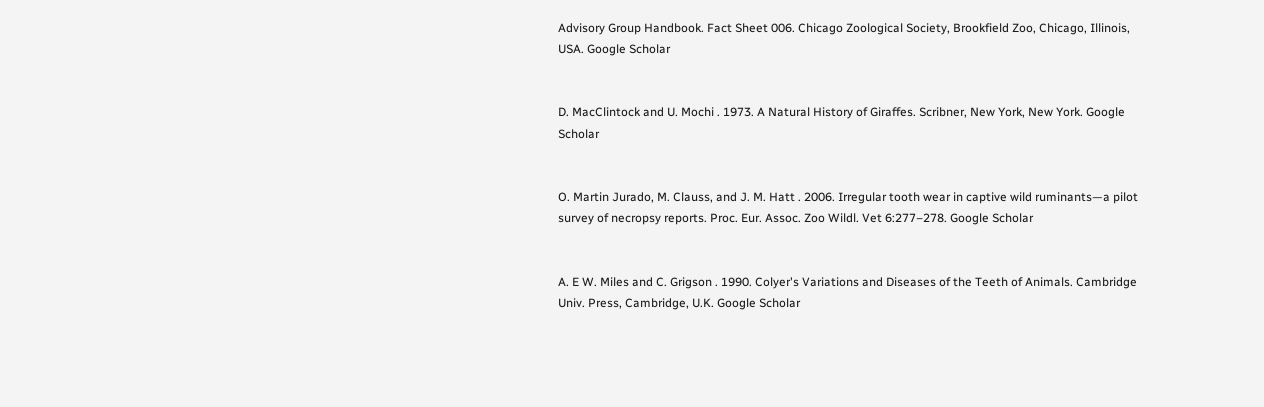Advisory Group Handbook. Fact Sheet 006. Chicago Zoological Society, Brookfield Zoo, Chicago, Illinois, USA. Google Scholar


D. MacClintock and U. Mochi . 1973. A Natural History of Giraffes. Scribner, New York, New York. Google Scholar


O. Martin Jurado, M. Clauss, and J. M. Hatt . 2006. Irregular tooth wear in captive wild ruminants—a pilot survey of necropsy reports. Proc. Eur. Assoc. Zoo Wildl. Vet 6:277–278. Google Scholar


A. E W. Miles and C. Grigson . 1990. Colyer's Variations and Diseases of the Teeth of Animals. Cambridge Univ. Press, Cambridge, U.K. Google Scholar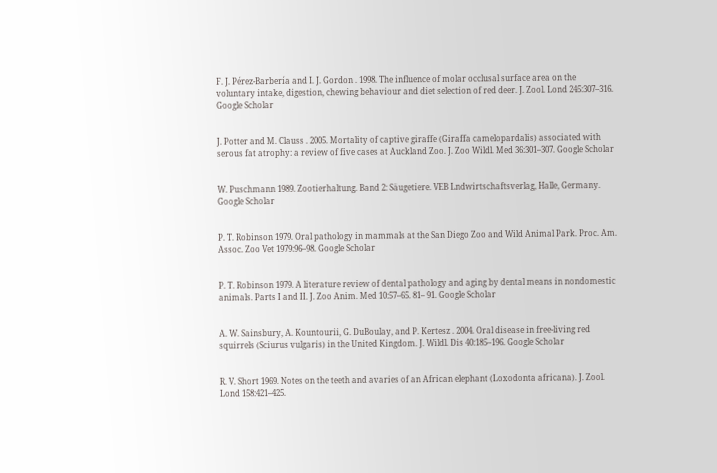F. J. Pérez-Barbería and I. J. Gordon . 1998. The influence of molar occlusal surface area on the voluntary intake, digestion, chewing behaviour and diet selection of red deer. J. Zool. Lond 245:307–316. Google Scholar


J. Potter and M. Clauss . 2005. Mortality of captive giraffe (Giraffa camelopardalis) associated with serous fat atrophy: a review of five cases at Auckland Zoo. J. Zoo Wildl. Med 36:301–307. Google Scholar


W. Puschmann 1989. Zootierhaltung. Band 2: Säugetiere. VEB Lndwirtschaftsverlag, Halle, Germany. Google Scholar


P. T. Robinson 1979. Oral pathology in mammals at the San Diego Zoo and Wild Animal Park. Proc. Am. Assoc. Zoo Vet 1979:96–98. Google Scholar


P. T. Robinson 1979. A literature review of dental pathology and aging by dental means in nondomestic animals. Parts I and II. J. Zoo Anim. Med 10:57–65. 81– 91. Google Scholar


A. W. Sainsbury, A. Kountourii, G. DuBoulay, and P. Kertesz . 2004. Oral disease in free-living red squirrels (Sciurus vulgaris) in the United Kingdom. J. Wildl. Dis 40:185–196. Google Scholar


R. V. Short 1969. Notes on the teeth and avaries of an African elephant (Loxodonta africana). J. Zool. Lond 158:421–425.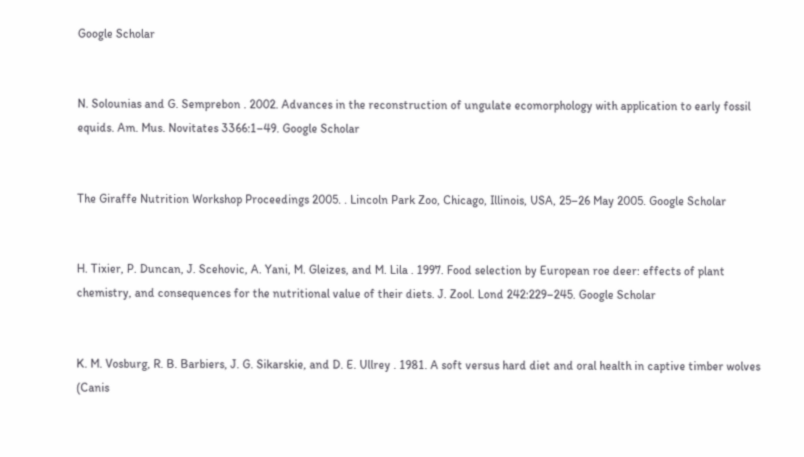Google Scholar


N. Solounias and G. Semprebon . 2002. Advances in the reconstruction of ungulate ecomorphology with application to early fossil equids. Am. Mus. Novitates 3366:1–49. Google Scholar


The Giraffe Nutrition Workshop Proceedings 2005. . Lincoln Park Zoo, Chicago, Illinois, USA, 25–26 May 2005. Google Scholar


H. Tixier, P. Duncan, J. Scehovic, A. Yani, M. Gleizes, and M. Lila . 1997. Food selection by European roe deer: effects of plant chemistry, and consequences for the nutritional value of their diets. J. Zool. Lond 242:229–245. Google Scholar


K. M. Vosburg, R. B. Barbiers, J. G. Sikarskie, and D. E. Ullrey . 1981. A soft versus hard diet and oral health in captive timber wolves (Canis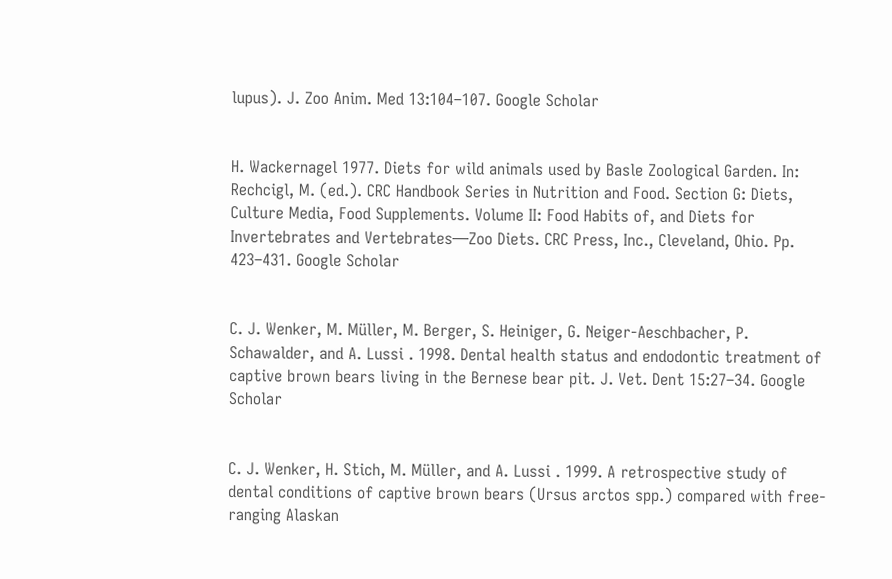lupus). J. Zoo Anim. Med 13:104–107. Google Scholar


H. Wackernagel 1977. Diets for wild animals used by Basle Zoological Garden. In: Rechcigl, M. (ed.). CRC Handbook Series in Nutrition and Food. Section G: Diets, Culture Media, Food Supplements. Volume II: Food Habits of, and Diets for Invertebrates and Vertebrates—Zoo Diets. CRC Press, Inc., Cleveland, Ohio. Pp. 423–431. Google Scholar


C. J. Wenker, M. Müller, M. Berger, S. Heiniger, G. Neiger-Aeschbacher, P. Schawalder, and A. Lussi . 1998. Dental health status and endodontic treatment of captive brown bears living in the Bernese bear pit. J. Vet. Dent 15:27–34. Google Scholar


C. J. Wenker, H. Stich, M. Müller, and A. Lussi . 1999. A retrospective study of dental conditions of captive brown bears (Ursus arctos spp.) compared with free-ranging Alaskan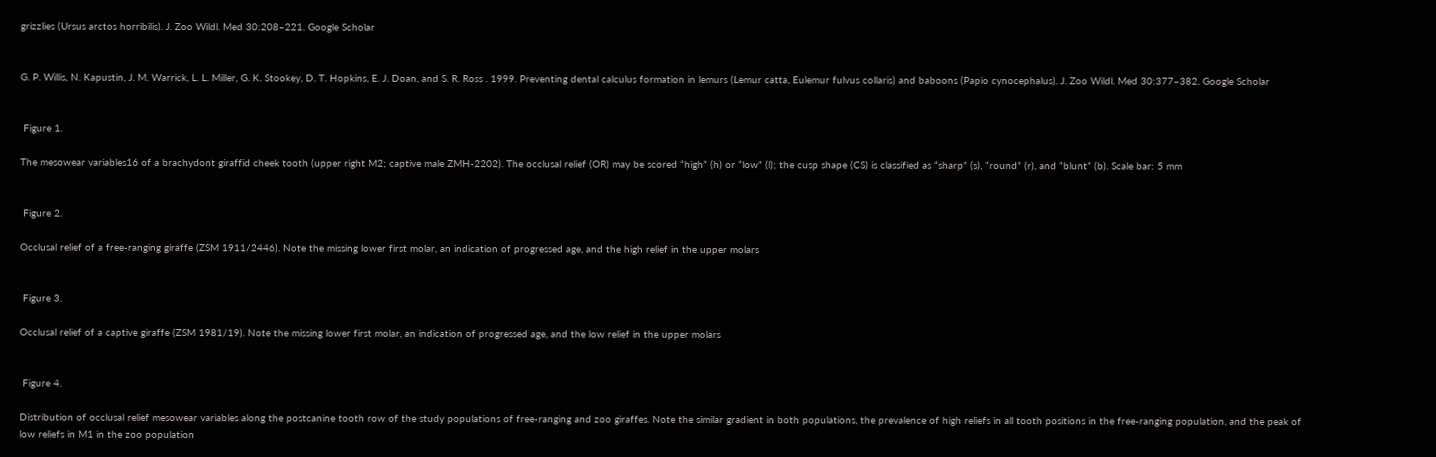grizzlies (Ursus arctos horribilis). J. Zoo Wildl. Med 30:208–221. Google Scholar


G. P. Willis, N. Kapustin, J. M. Warrick, L. L. Miller, G. K. Stookey, D. T. Hopkins, E. J. Doan, and S. R. Ross . 1999. Preventing dental calculus formation in lemurs (Lemur catta, Eulemur fulvus collaris) and baboons (Papio cynocephalus). J. Zoo Wildl. Med 30:377–382. Google Scholar


 Figure 1.

The mesowear variables16 of a brachydont giraffid cheek tooth (upper right M2; captive male ZMH-2202). The occlusal relief (OR) may be scored “high” (h) or “low” (l); the cusp shape (CS) is classified as “sharp” (s), “round” (r), and “blunt” (b). Scale bar: 5 mm


 Figure 2.

Occlusal relief of a free-ranging giraffe (ZSM 1911/2446). Note the missing lower first molar, an indication of progressed age, and the high relief in the upper molars


 Figure 3.

Occlusal relief of a captive giraffe (ZSM 1981/19). Note the missing lower first molar, an indication of progressed age, and the low relief in the upper molars


 Figure 4.

Distribution of occlusal relief mesowear variables along the postcanine tooth row of the study populations of free-ranging and zoo giraffes. Note the similar gradient in both populations, the prevalence of high reliefs in all tooth positions in the free-ranging population, and the peak of low reliefs in M1 in the zoo population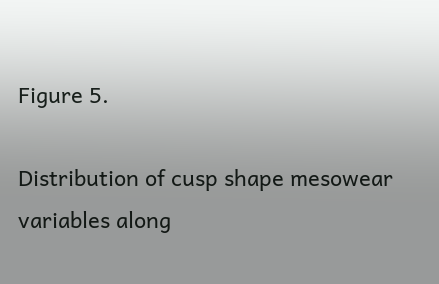Figure 5.

Distribution of cusp shape mesowear variables along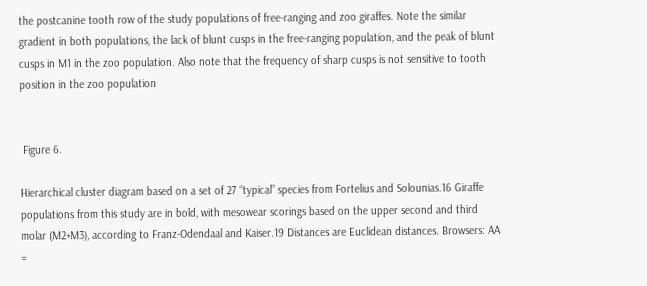the postcanine tooth row of the study populations of free-ranging and zoo giraffes. Note the similar gradient in both populations, the lack of blunt cusps in the free-ranging population, and the peak of blunt cusps in M1 in the zoo population. Also note that the frequency of sharp cusps is not sensitive to tooth position in the zoo population


 Figure 6.

Hierarchical cluster diagram based on a set of 27 “typical” species from Fortelius and Solounias.16 Giraffe populations from this study are in bold, with mesowear scorings based on the upper second and third molar (M2+M3), according to Franz-Odendaal and Kaiser.19 Distances are Euclidean distances. Browsers: AA =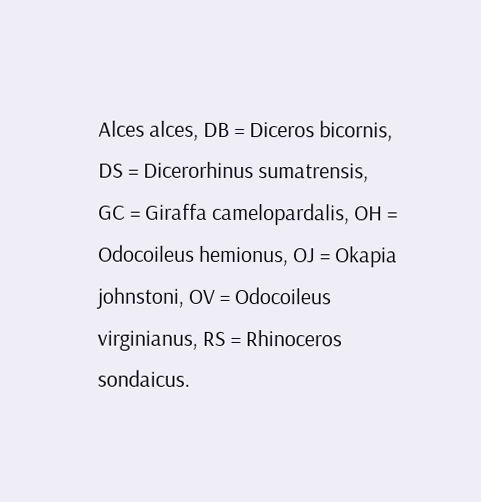Alces alces, DB = Diceros bicornis, DS = Dicerorhinus sumatrensis, GC = Giraffa camelopardalis, OH = Odocoileus hemionus, OJ = Okapia johnstoni, OV = Odocoileus virginianus, RS = Rhinoceros sondaicus.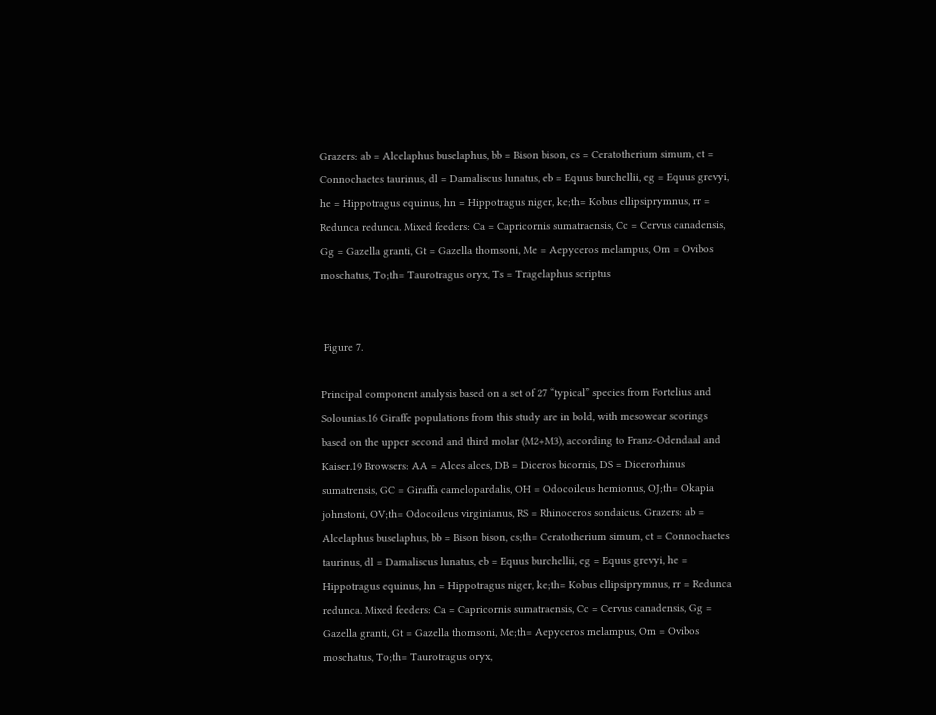Grazers: ab = Alcelaphus buselaphus, bb = Bison bison, cs = Ceratotherium simum, ct = Connochaetes taurinus, dl = Damaliscus lunatus, eb = Equus burchellii, eg = Equus grevyi, he = Hippotragus equinus, hn = Hippotragus niger, ke;th= Kobus ellipsiprymnus, rr = Redunca redunca. Mixed feeders: Ca = Capricornis sumatraensis, Cc = Cervus canadensis, Gg = Gazella granti, Gt = Gazella thomsoni, Me = Aepyceros melampus, Om = Ovibos moschatus, To;th= Taurotragus oryx, Ts = Tragelaphus scriptus


 Figure 7.

Principal component analysis based on a set of 27 “typical” species from Fortelius and Solounias.16 Giraffe populations from this study are in bold, with mesowear scorings based on the upper second and third molar (M2+M3), according to Franz-Odendaal and Kaiser.19 Browsers: AA = Alces alces, DB = Diceros bicornis, DS = Dicerorhinus sumatrensis, GC = Giraffa camelopardalis, OH = Odocoileus hemionus, OJ;th= Okapia johnstoni, OV;th= Odocoileus virginianus, RS = Rhinoceros sondaicus. Grazers: ab = Alcelaphus buselaphus, bb = Bison bison, cs;th= Ceratotherium simum, ct = Connochaetes taurinus, dl = Damaliscus lunatus, eb = Equus burchellii, eg = Equus grevyi, he = Hippotragus equinus, hn = Hippotragus niger, ke;th= Kobus ellipsiprymnus, rr = Redunca redunca. Mixed feeders: Ca = Capricornis sumatraensis, Cc = Cervus canadensis, Gg = Gazella granti, Gt = Gazella thomsoni, Me;th= Aepyceros melampus, Om = Ovibos moschatus, To;th= Taurotragus oryx,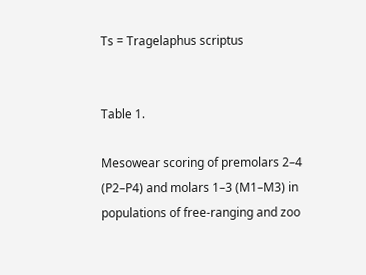Ts = Tragelaphus scriptus


Table 1.

Mesowear scoring of premolars 2–4 (P2–P4) and molars 1–3 (M1–M3) in populations of free-ranging and zoo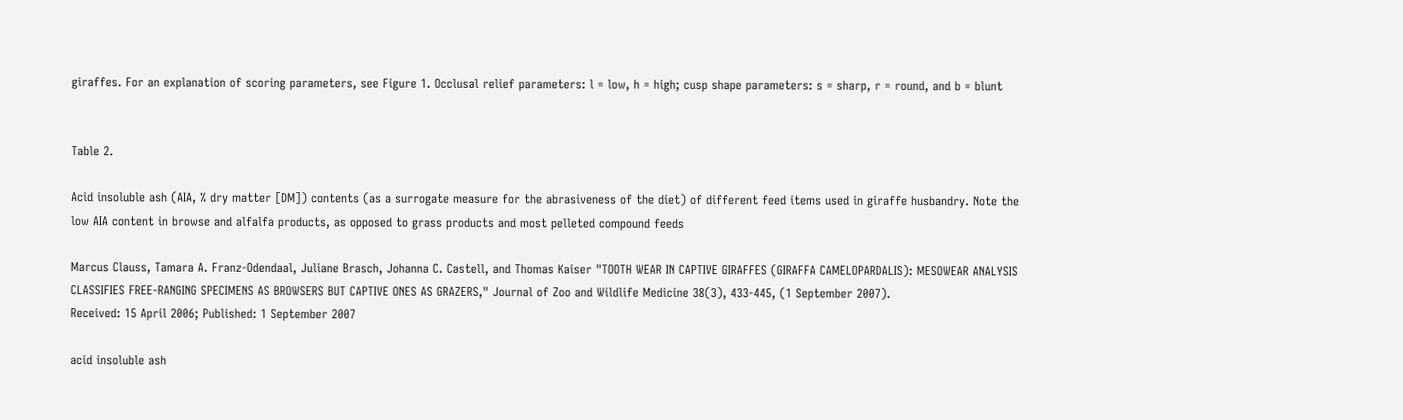giraffes. For an explanation of scoring parameters, see Figure 1. Occlusal relief parameters: l = low, h = high; cusp shape parameters: s = sharp, r = round, and b = blunt


Table 2.

Acid insoluble ash (AIA, % dry matter [DM]) contents (as a surrogate measure for the abrasiveness of the diet) of different feed items used in giraffe husbandry. Note the low AIA content in browse and alfalfa products, as opposed to grass products and most pelleted compound feeds

Marcus Clauss, Tamara A. Franz-Odendaal, Juliane Brasch, Johanna C. Castell, and Thomas Kaiser "TOOTH WEAR IN CAPTIVE GIRAFFES (GIRAFFA CAMELOPARDALIS): MESOWEAR ANALYSIS CLASSIFIES FREE-RANGING SPECIMENS AS BROWSERS BUT CAPTIVE ONES AS GRAZERS," Journal of Zoo and Wildlife Medicine 38(3), 433-445, (1 September 2007).
Received: 15 April 2006; Published: 1 September 2007

acid insoluble ash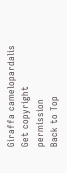Giraffa camelopardalis
Get copyright permission
Back to Top